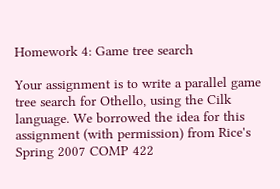Homework 4: Game tree search

Your assignment is to write a parallel game tree search for Othello, using the Cilk language. We borrowed the idea for this assignment (with permission) from Rice's Spring 2007 COMP 422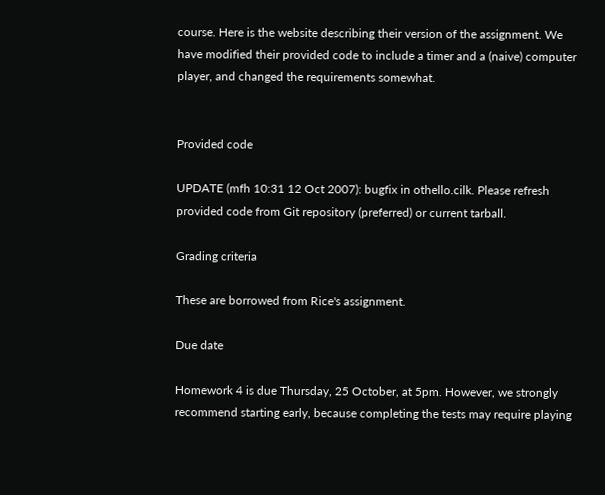course. Here is the website describing their version of the assignment. We have modified their provided code to include a timer and a (naive) computer player, and changed the requirements somewhat.


Provided code

UPDATE (mfh 10:31 12 Oct 2007): bugfix in othello.cilk. Please refresh provided code from Git repository (preferred) or current tarball.

Grading criteria

These are borrowed from Rice's assignment.

Due date

Homework 4 is due Thursday, 25 October, at 5pm. However, we strongly recommend starting early, because completing the tests may require playing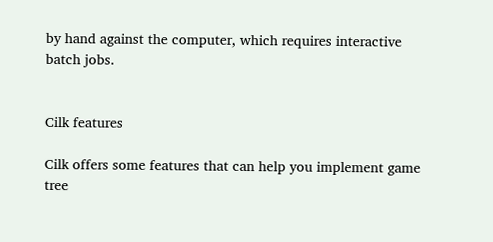by hand against the computer, which requires interactive batch jobs.


Cilk features

Cilk offers some features that can help you implement game tree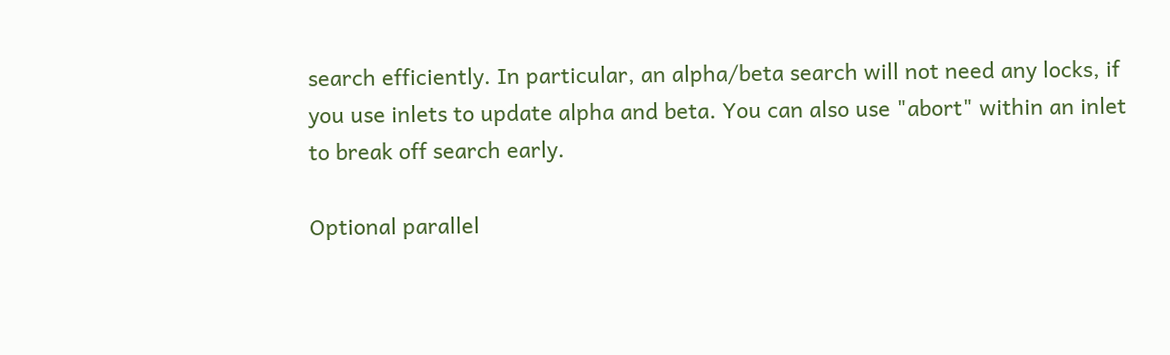search efficiently. In particular, an alpha/beta search will not need any locks, if you use inlets to update alpha and beta. You can also use "abort" within an inlet to break off search early.

Optional parallel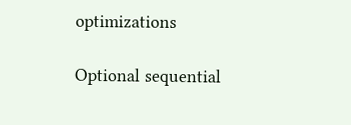optimizations

Optional sequential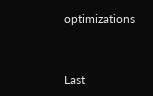optimizations


Last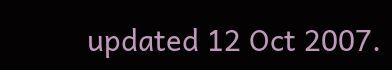updated 12 Oct 2007.